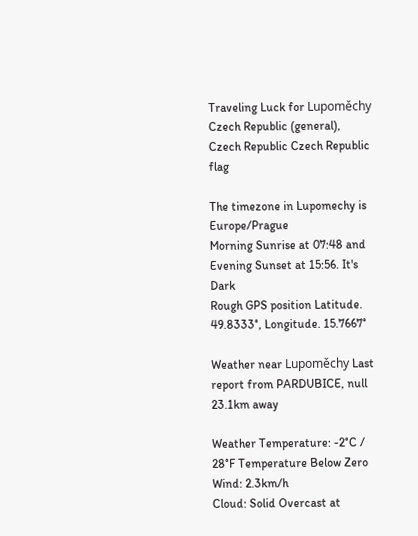Traveling Luck for Lupoměchy Czech Republic (general), Czech Republic Czech Republic flag

The timezone in Lupomechy is Europe/Prague
Morning Sunrise at 07:48 and Evening Sunset at 15:56. It's Dark
Rough GPS position Latitude. 49.8333°, Longitude. 15.7667°

Weather near Lupoměchy Last report from PARDUBICE, null 23.1km away

Weather Temperature: -2°C / 28°F Temperature Below Zero
Wind: 2.3km/h
Cloud: Solid Overcast at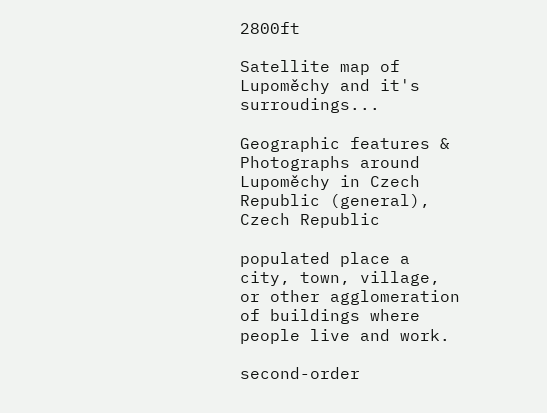2800ft

Satellite map of Lupoměchy and it's surroudings...

Geographic features & Photographs around Lupoměchy in Czech Republic (general), Czech Republic

populated place a city, town, village, or other agglomeration of buildings where people live and work.

second-order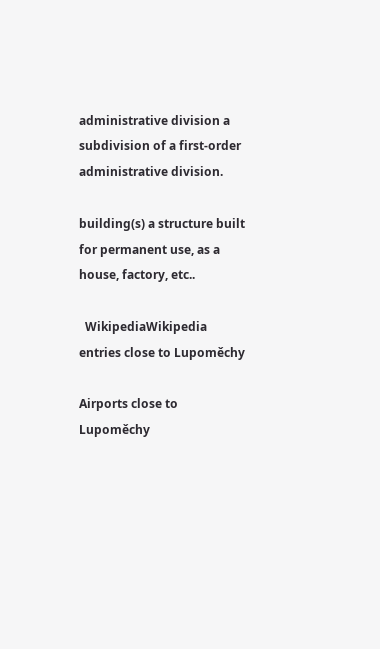administrative division a subdivision of a first-order administrative division.

building(s) a structure built for permanent use, as a house, factory, etc..

  WikipediaWikipedia entries close to Lupoměchy

Airports close to Lupoměchy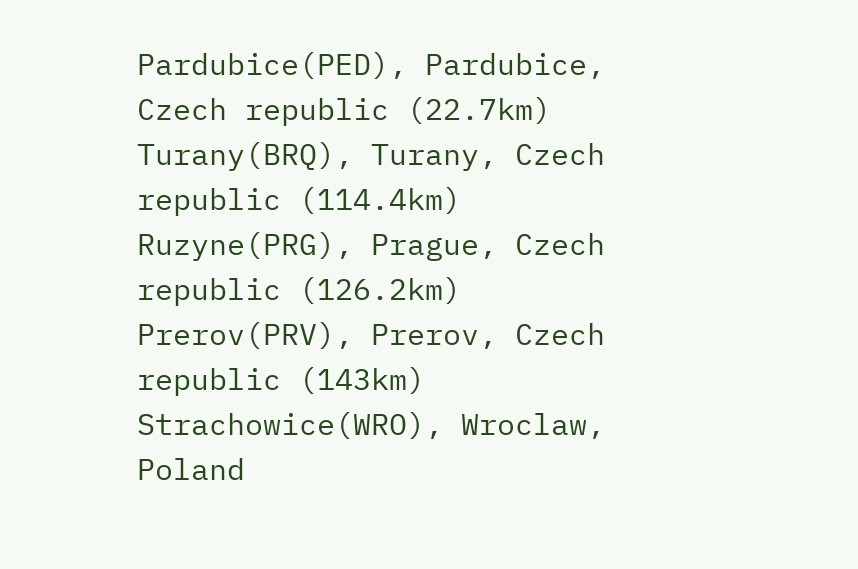Pardubice(PED), Pardubice, Czech republic (22.7km)
Turany(BRQ), Turany, Czech republic (114.4km)
Ruzyne(PRG), Prague, Czech republic (126.2km)
Prerov(PRV), Prerov, Czech republic (143km)
Strachowice(WRO), Wroclaw, Poland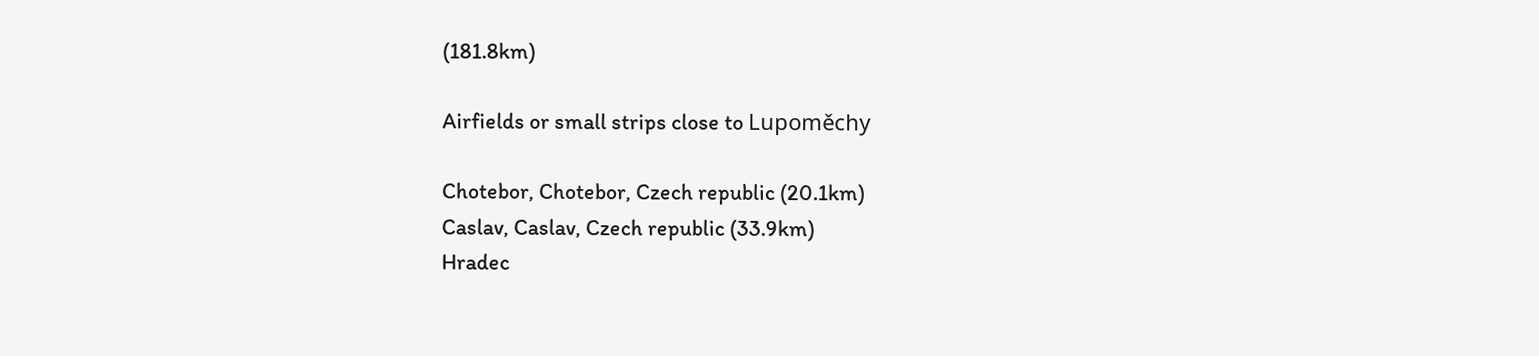(181.8km)

Airfields or small strips close to Lupoměchy

Chotebor, Chotebor, Czech republic (20.1km)
Caslav, Caslav, Czech republic (33.9km)
Hradec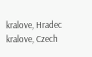kralove, Hradec kralove, Czech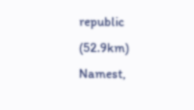republic (52.9km)
Namest,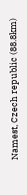Namest, Czech republic (88.8km)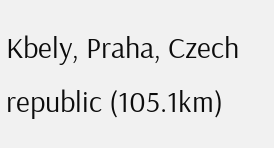Kbely, Praha, Czech republic (105.1km)